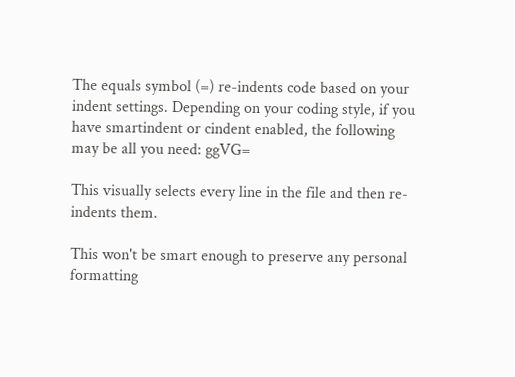The equals symbol (=) re-indents code based on your indent settings. Depending on your coding style, if you have smartindent or cindent enabled, the following may be all you need: ggVG=

This visually selects every line in the file and then re-indents them.

This won't be smart enough to preserve any personal formatting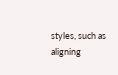styles, such as aligning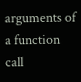arguments of a function call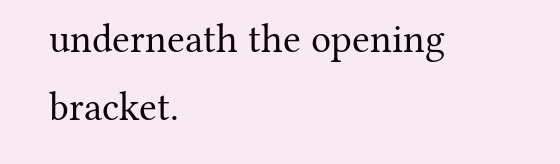underneath the opening bracket.